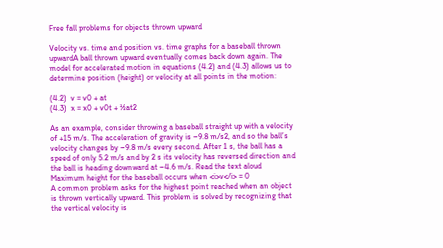Free fall problems for objects thrown upward

Velocity vs. time and position vs. time graphs for a baseball thrown upwardA ball thrown upward eventually comes back down again. The model for accelerated motion in equations (4.2) and (4.3) allows us to determine position (height) or velocity at all points in the motion:

(4.2)  v = v0 + at
(4.3)  x = x0 + v0t + ½at2

As an example, consider throwing a baseball straight up with a velocity of +15 m/s. The acceleration of gravity is −9.8 m/s2, and so the ball’s velocity changes by −9.8 m/s every second. After 1 s, the ball has a speed of only 5.2 m/s and by 2 s its velocity has reversed direction and the ball is heading downward at −4.6 m/s. Read the text aloud
Maximum height for the baseball occurs when <i>v</i> = 0
A common problem asks for the highest point reached when an object is thrown vertically upward. This problem is solved by recognizing that the vertical velocity is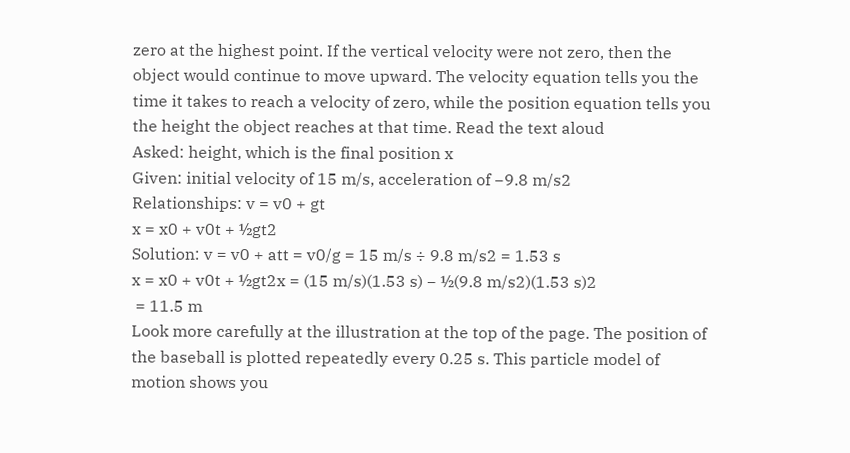zero at the highest point. If the vertical velocity were not zero, then the object would continue to move upward. The velocity equation tells you the time it takes to reach a velocity of zero, while the position equation tells you the height the object reaches at that time. Read the text aloud
Asked: height, which is the final position x
Given: initial velocity of 15 m/s, acceleration of −9.8 m/s2
Relationships: v = v0 + gt
x = x0 + v0t + ½gt2
Solution: v = v0 + att = v0/g = 15 m/s ÷ 9.8 m/s2 = 1.53 s
x = x0 + v0t + ½gt2x = (15 m/s)(1.53 s) − ½(9.8 m/s2)(1.53 s)2
 = 11.5 m
Look more carefully at the illustration at the top of the page. The position of the baseball is plotted repeatedly every 0.25 s. This particle model of motion shows you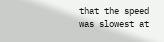that the speed was slowest at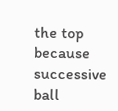the top because successive ball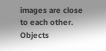images are close to each other. Objects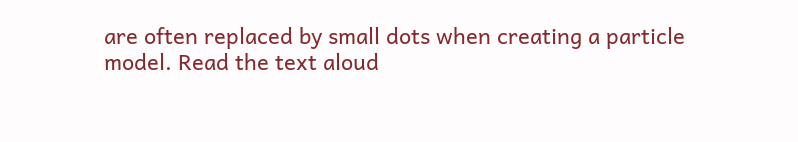are often replaced by small dots when creating a particle model. Read the text aloud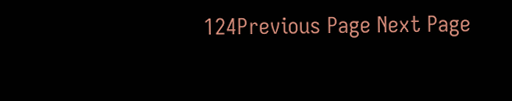124Previous Page Next Page